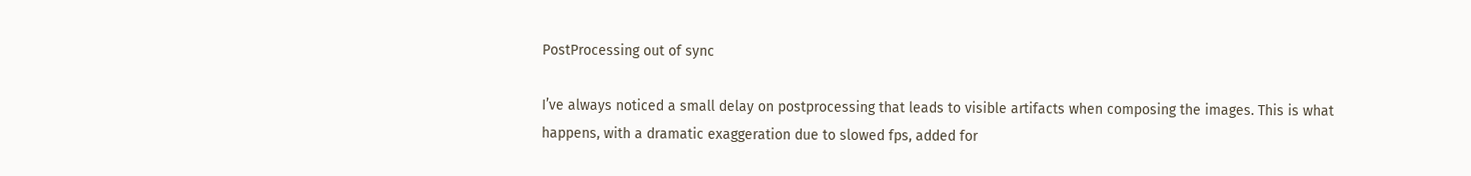PostProcessing out of sync

I’ve always noticed a small delay on postprocessing that leads to visible artifacts when composing the images. This is what happens, with a dramatic exaggeration due to slowed fps, added for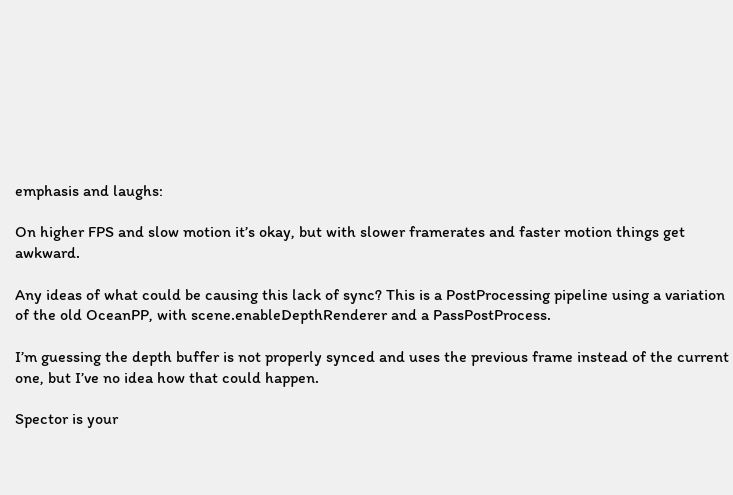emphasis and laughs:

On higher FPS and slow motion it’s okay, but with slower framerates and faster motion things get awkward.

Any ideas of what could be causing this lack of sync? This is a PostProcessing pipeline using a variation of the old OceanPP, with scene.enableDepthRenderer and a PassPostProcess.

I’m guessing the depth buffer is not properly synced and uses the previous frame instead of the current one, but I’ve no idea how that could happen.

Spector is your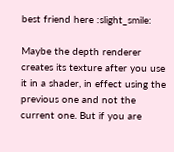best friend here :slight_smile:

Maybe the depth renderer creates its texture after you use it in a shader, in effect using the previous one and not the current one. But if you are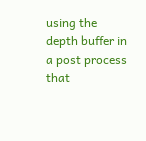using the depth buffer in a post process that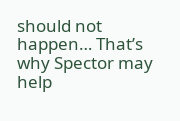should not happen… That’s why Spector may help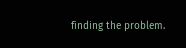finding the problem.